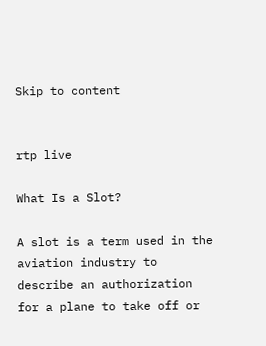Skip to content


rtp live

What Is a Slot?

A slot is a term used in the aviation industry to describe an authorization for a plane to take off or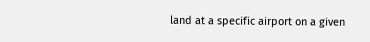land at a specific airport on a given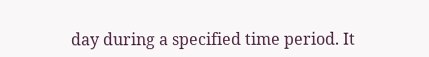day during a specified time period. It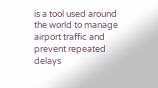is a tool used around the world to manage airport traffic and prevent repeated delays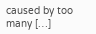caused by too many […]